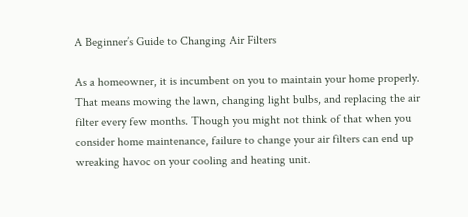A Beginner’s Guide to Changing Air Filters

As a homeowner, it is incumbent on you to maintain your home properly. That means mowing the lawn, changing light bulbs, and replacing the air filter every few months. Though you might not think of that when you consider home maintenance, failure to change your air filters can end up wreaking havoc on your cooling and heating unit.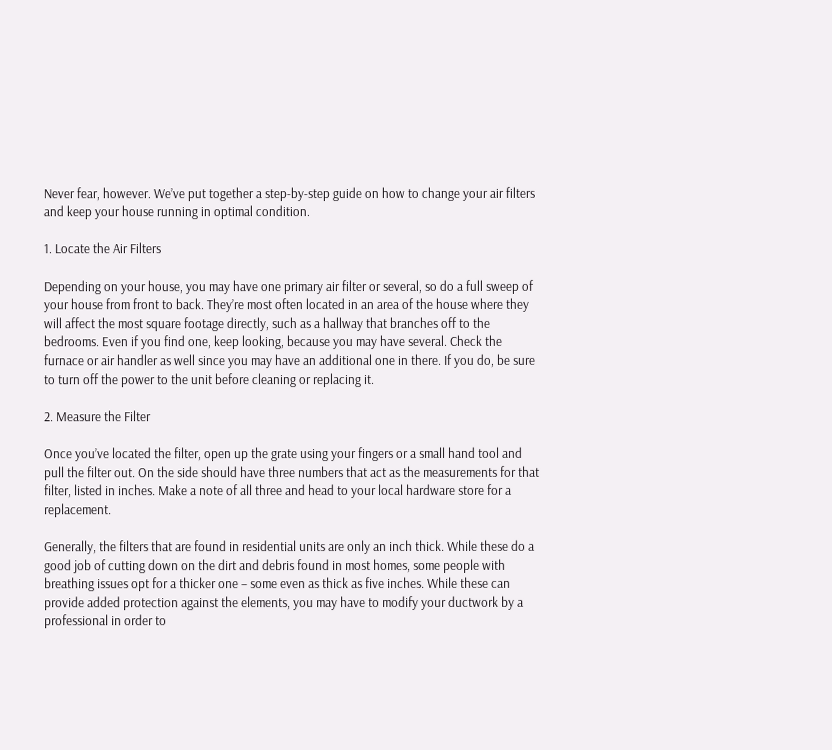Never fear, however. We’ve put together a step-by-step guide on how to change your air filters and keep your house running in optimal condition.

1. Locate the Air Filters

Depending on your house, you may have one primary air filter or several, so do a full sweep of your house from front to back. They’re most often located in an area of the house where they will affect the most square footage directly, such as a hallway that branches off to the bedrooms. Even if you find one, keep looking, because you may have several. Check the furnace or air handler as well since you may have an additional one in there. If you do, be sure to turn off the power to the unit before cleaning or replacing it.

2. Measure the Filter

Once you’ve located the filter, open up the grate using your fingers or a small hand tool and pull the filter out. On the side should have three numbers that act as the measurements for that filter, listed in inches. Make a note of all three and head to your local hardware store for a replacement.

Generally, the filters that are found in residential units are only an inch thick. While these do a good job of cutting down on the dirt and debris found in most homes, some people with breathing issues opt for a thicker one – some even as thick as five inches. While these can provide added protection against the elements, you may have to modify your ductwork by a professional in order to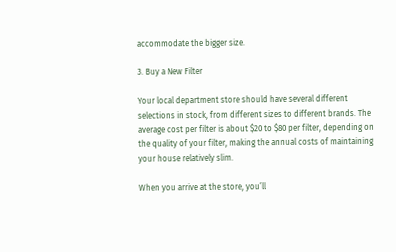accommodate the bigger size.

3. Buy a New Filter

Your local department store should have several different selections in stock, from different sizes to different brands. The average cost per filter is about $20 to $80 per filter, depending on the quality of your filter, making the annual costs of maintaining your house relatively slim.

When you arrive at the store, you’ll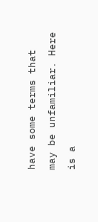have some terms that may be unfamiliar. Here is a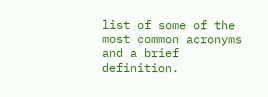list of some of the most common acronyms and a brief definition.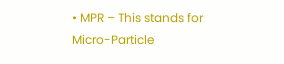• MPR – This stands for Micro-Particle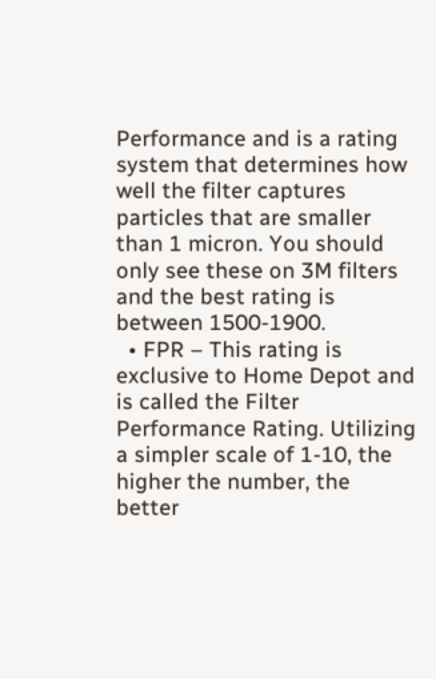Performance and is a rating system that determines how well the filter captures particles that are smaller than 1 micron. You should only see these on 3M filters and the best rating is between 1500-1900.
  • FPR – This rating is exclusive to Home Depot and is called the Filter Performance Rating. Utilizing a simpler scale of 1-10, the higher the number, the better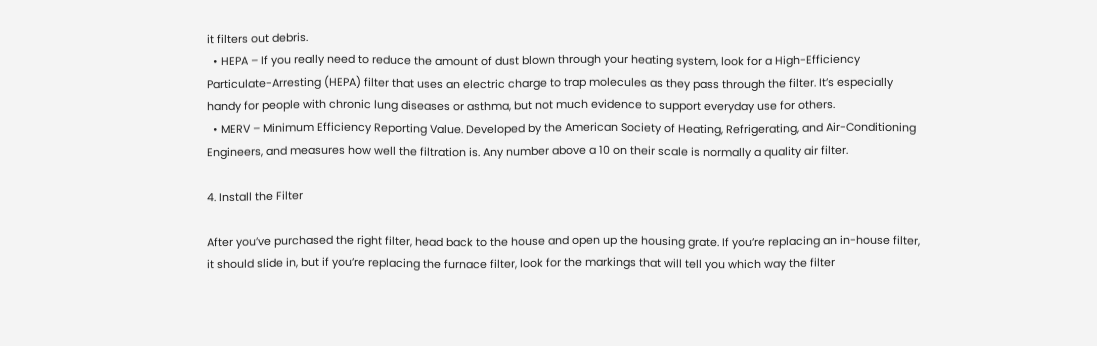it filters out debris.
  • HEPA – If you really need to reduce the amount of dust blown through your heating system, look for a High-Efficiency Particulate-Arresting (HEPA) filter that uses an electric charge to trap molecules as they pass through the filter. It’s especially handy for people with chronic lung diseases or asthma, but not much evidence to support everyday use for others.
  • MERV – Minimum Efficiency Reporting Value. Developed by the American Society of Heating, Refrigerating, and Air-Conditioning Engineers, and measures how well the filtration is. Any number above a 10 on their scale is normally a quality air filter.

4. Install the Filter

After you’ve purchased the right filter, head back to the house and open up the housing grate. If you’re replacing an in-house filter, it should slide in, but if you’re replacing the furnace filter, look for the markings that will tell you which way the filter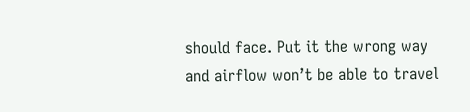should face. Put it the wrong way and airflow won’t be able to travel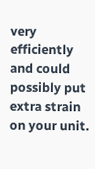very efficiently and could possibly put extra strain on your unit.